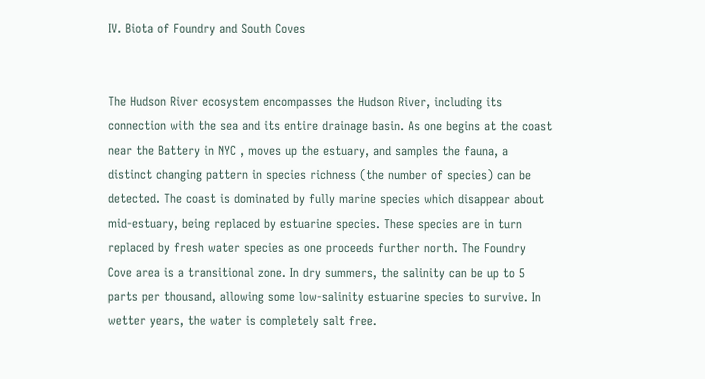IV. Biota of Foundry and South Coves


The Hudson River ecosystem encompasses the Hudson River, including its connection with the sea and its entire drainage basin. As one begins at the coast near the Battery in NYC , moves up the estuary, and samples the fauna, a distinct changing pattern in species richness (the number of species) can be detected. The coast is dominated by fully marine species which disappear about mid-estuary, being replaced by estuarine species. These species are in turn replaced by fresh water species as one proceeds further north. The Foundry Cove area is a transitional zone. In dry summers, the salinity can be up to 5 parts per thousand, allowing some low-salinity estuarine species to survive. In wetter years, the water is completely salt free.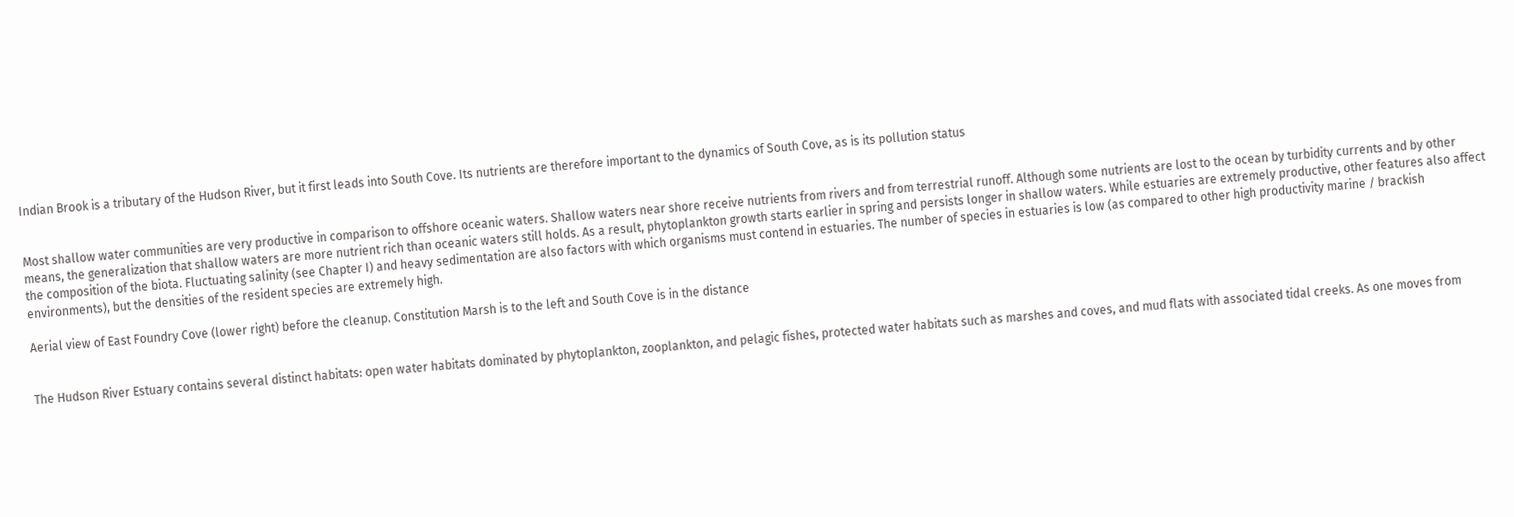Indian Brook is a tributary of the Hudson River, but it first leads into South Cove. Its nutrients are therefore important to the dynamics of South Cove, as is its pollution status


Most shallow water communities are very productive in comparison to offshore oceanic waters. Shallow waters near shore receive nutrients from rivers and from terrestrial runoff. Although some nutrients are lost to the ocean by turbidity currents and by other means, the generalization that shallow waters are more nutrient rich than oceanic waters still holds. As a result, phytoplankton growth starts earlier in spring and persists longer in shallow waters. While estuaries are extremely productive, other features also affect the composition of the biota. Fluctuating salinity (see Chapter I) and heavy sedimentation are also factors with which organisms must contend in estuaries. The number of species in estuaries is low (as compared to other high productivity marine / brackish environments), but the densities of the resident species are extremely high.

Aerial view of East Foundry Cove (lower right) before the cleanup. Constitution Marsh is to the left and South Cove is in the distance


The Hudson River Estuary contains several distinct habitats: open water habitats dominated by phytoplankton, zooplankton, and pelagic fishes, protected water habitats such as marshes and coves, and mud flats with associated tidal creeks. As one moves from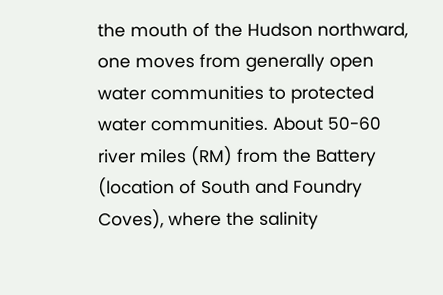the mouth of the Hudson northward, one moves from generally open water communities to protected water communities. About 50-60 river miles (RM) from the Battery (location of South and Foundry Coves), where the salinity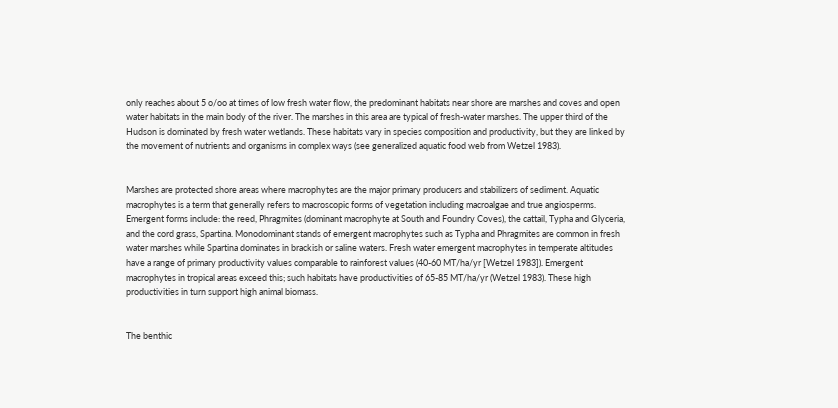only reaches about 5 o/oo at times of low fresh water flow, the predominant habitats near shore are marshes and coves and open water habitats in the main body of the river. The marshes in this area are typical of fresh-water marshes. The upper third of the Hudson is dominated by fresh water wetlands. These habitats vary in species composition and productivity, but they are linked by the movement of nutrients and organisms in complex ways (see generalized aquatic food web from Wetzel 1983).


Marshes are protected shore areas where macrophytes are the major primary producers and stabilizers of sediment. Aquatic macrophytes is a term that generally refers to macroscopic forms of vegetation including macroalgae and true angiosperms. Emergent forms include: the reed, Phragmites (dominant macrophyte at South and Foundry Coves), the cattail, Typha and Glyceria, and the cord grass, Spartina. Monodominant stands of emergent macrophytes such as Typha and Phragmites are common in fresh water marshes while Spartina dominates in brackish or saline waters. Fresh water emergent macrophytes in temperate altitudes have a range of primary productivity values comparable to rainforest values (40-60 MT/ha/yr [Wetzel 1983]). Emergent macrophytes in tropical areas exceed this; such habitats have productivities of 65-85 MT/ha/yr (Wetzel 1983). These high productivities in turn support high animal biomass.


The benthic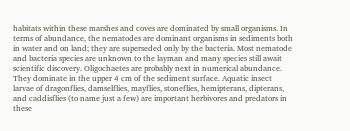habitats within these marshes and coves are dominated by small organisms. In terms of abundance, the nematodes are dominant organisms in sediments both in water and on land; they are superseded only by the bacteria. Most nematode and bacteria species are unknown to the layman and many species still await scientific discovery. Oligochaetes are probably next in numerical abundance. They dominate in the upper 4 cm of the sediment surface. Aquatic insect larvae of dragonflies, damselflies, mayflies, stoneflies, hemipterans, dipterans, and caddisflies (to name just a few) are important herbivores and predators in these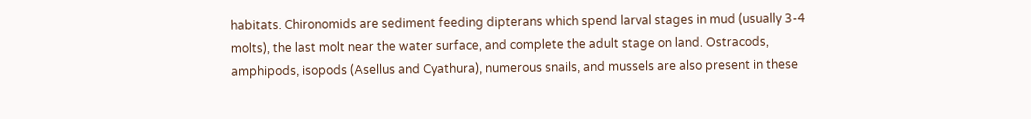habitats. Chironomids are sediment feeding dipterans which spend larval stages in mud (usually 3-4 molts), the last molt near the water surface, and complete the adult stage on land. Ostracods, amphipods, isopods (Asellus and Cyathura), numerous snails, and mussels are also present in these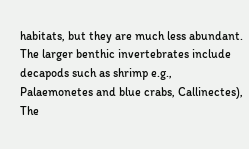habitats, but they are much less abundant. The larger benthic invertebrates include decapods such as shrimp e.g., Palaemonetes and blue crabs, Callinectes), The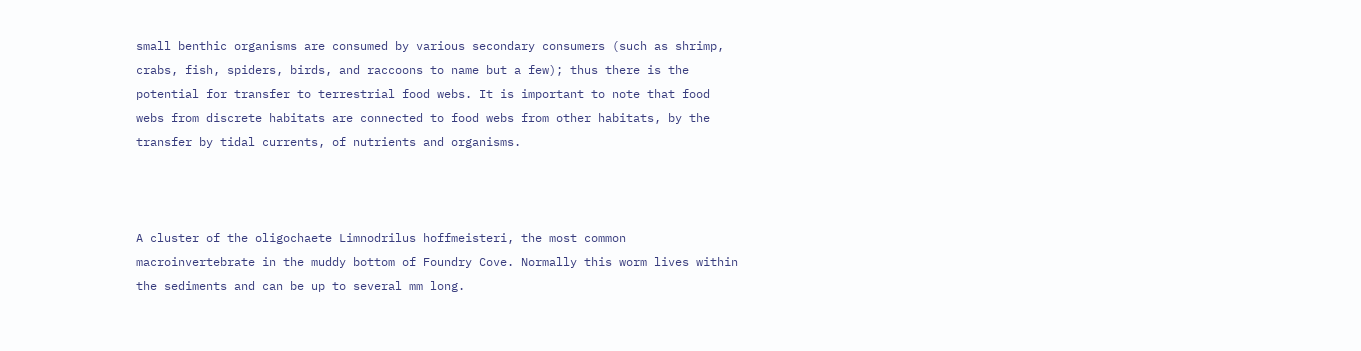small benthic organisms are consumed by various secondary consumers (such as shrimp, crabs, fish, spiders, birds, and raccoons to name but a few); thus there is the potential for transfer to terrestrial food webs. It is important to note that food webs from discrete habitats are connected to food webs from other habitats, by the transfer by tidal currents, of nutrients and organisms.



A cluster of the oligochaete Limnodrilus hoffmeisteri, the most common macroinvertebrate in the muddy bottom of Foundry Cove. Normally this worm lives within the sediments and can be up to several mm long.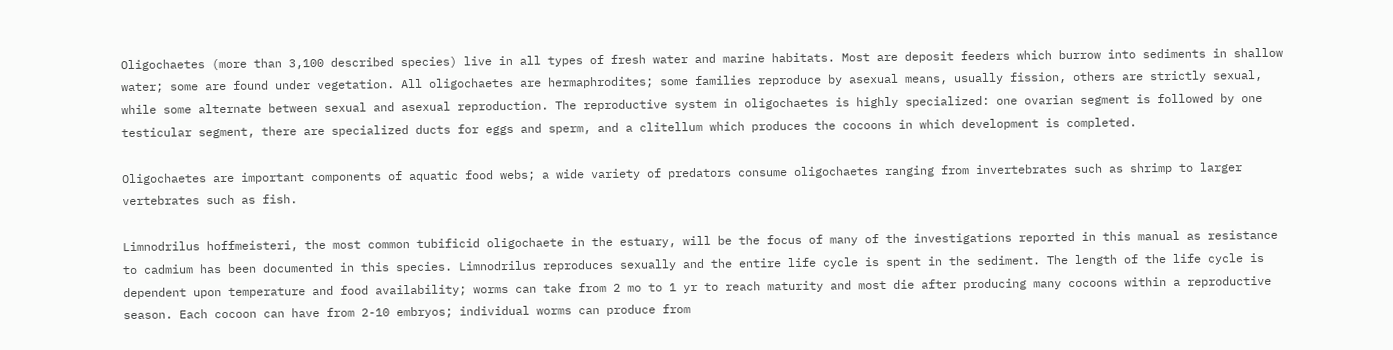Oligochaetes (more than 3,100 described species) live in all types of fresh water and marine habitats. Most are deposit feeders which burrow into sediments in shallow water; some are found under vegetation. All oligochaetes are hermaphrodites; some families reproduce by asexual means, usually fission, others are strictly sexual, while some alternate between sexual and asexual reproduction. The reproductive system in oligochaetes is highly specialized: one ovarian segment is followed by one testicular segment, there are specialized ducts for eggs and sperm, and a clitellum which produces the cocoons in which development is completed.

Oligochaetes are important components of aquatic food webs; a wide variety of predators consume oligochaetes ranging from invertebrates such as shrimp to larger vertebrates such as fish.

Limnodrilus hoffmeisteri, the most common tubificid oligochaete in the estuary, will be the focus of many of the investigations reported in this manual as resistance to cadmium has been documented in this species. Limnodrilus reproduces sexually and the entire life cycle is spent in the sediment. The length of the life cycle is dependent upon temperature and food availability; worms can take from 2 mo to 1 yr to reach maturity and most die after producing many cocoons within a reproductive season. Each cocoon can have from 2-10 embryos; individual worms can produce from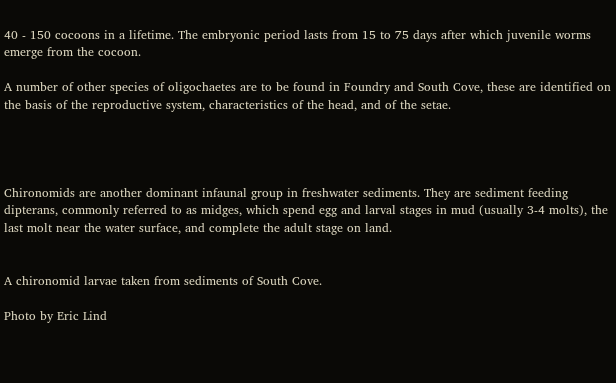40 - 150 cocoons in a lifetime. The embryonic period lasts from 15 to 75 days after which juvenile worms emerge from the cocoon.

A number of other species of oligochaetes are to be found in Foundry and South Cove, these are identified on the basis of the reproductive system, characteristics of the head, and of the setae.




Chironomids are another dominant infaunal group in freshwater sediments. They are sediment feeding dipterans, commonly referred to as midges, which spend egg and larval stages in mud (usually 3-4 molts), the last molt near the water surface, and complete the adult stage on land.


A chironomid larvae taken from sediments of South Cove.

Photo by Eric Lind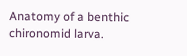Anatomy of a benthic chironomid larva.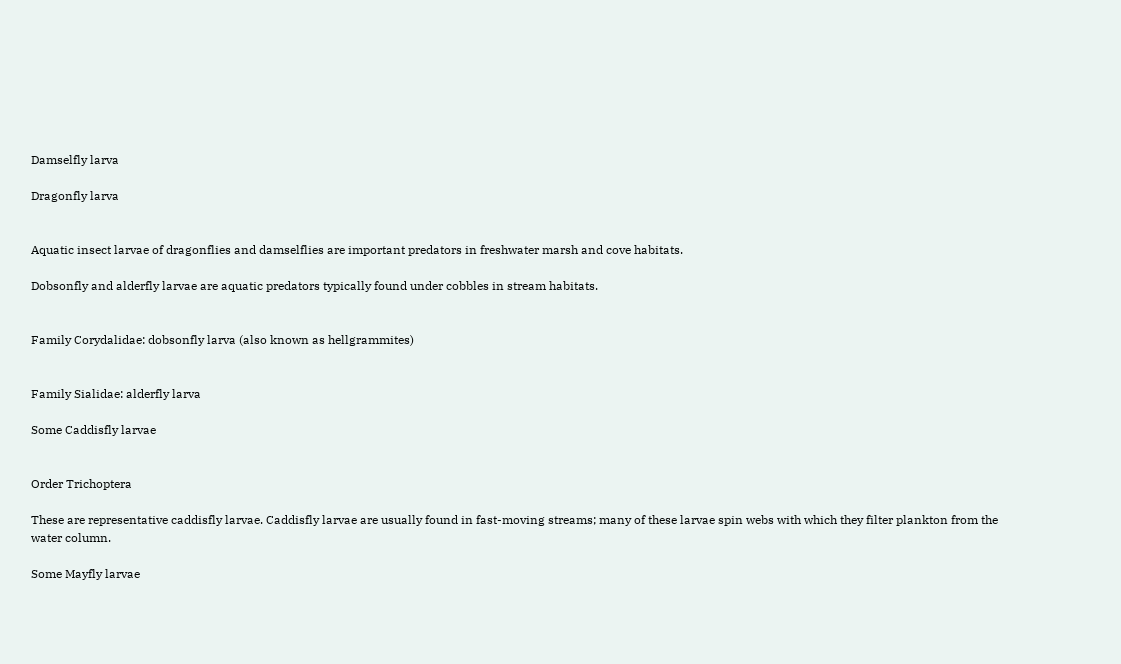Damselfly larva

Dragonfly larva


Aquatic insect larvae of dragonflies and damselflies are important predators in freshwater marsh and cove habitats.

Dobsonfly and alderfly larvae are aquatic predators typically found under cobbles in stream habitats.


Family Corydalidae: dobsonfly larva (also known as hellgrammites)


Family Sialidae: alderfly larva

Some Caddisfly larvae


Order Trichoptera

These are representative caddisfly larvae. Caddisfly larvae are usually found in fast-moving streams; many of these larvae spin webs with which they filter plankton from the water column.

Some Mayfly larvae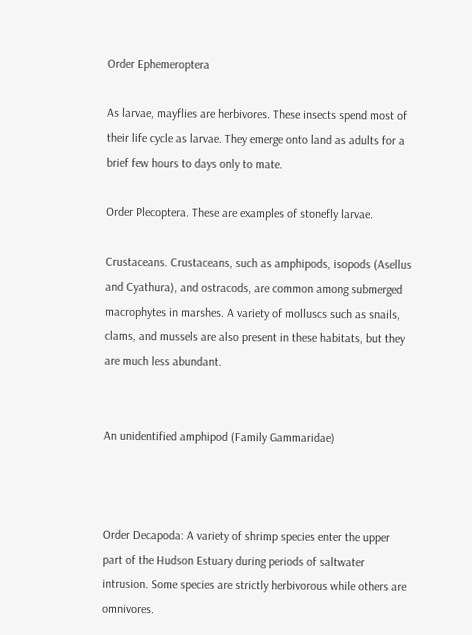Order Ephemeroptera

As larvae, mayflies are herbivores. These insects spend most of their life cycle as larvae. They emerge onto land as adults for a brief few hours to days only to mate.

Order Plecoptera. These are examples of stonefly larvae.

Crustaceans. Crustaceans, such as amphipods, isopods (Asellus and Cyathura), and ostracods, are common among submerged macrophytes in marshes. A variety of molluscs such as snails, clams, and mussels are also present in these habitats, but they are much less abundant.


An unidentified amphipod (Family Gammaridae)



Order Decapoda: A variety of shrimp species enter the upper part of the Hudson Estuary during periods of saltwater intrusion. Some species are strictly herbivorous while others are omnivores.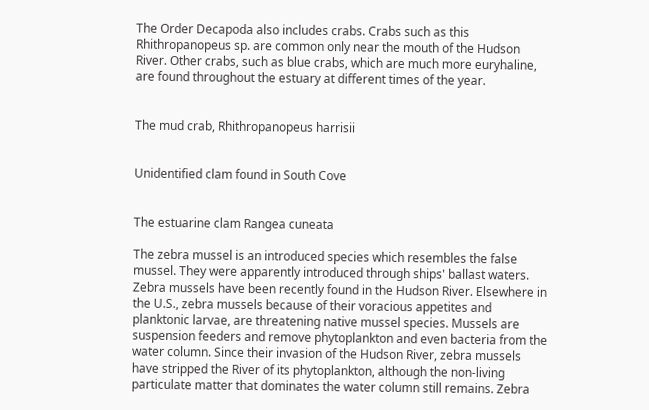The Order Decapoda also includes crabs. Crabs such as this Rhithropanopeus sp. are common only near the mouth of the Hudson River. Other crabs, such as blue crabs, which are much more euryhaline, are found throughout the estuary at different times of the year.


The mud crab, Rhithropanopeus harrisii


Unidentified clam found in South Cove


The estuarine clam Rangea cuneata

The zebra mussel is an introduced species which resembles the false mussel. They were apparently introduced through ships' ballast waters. Zebra mussels have been recently found in the Hudson River. Elsewhere in the U.S., zebra mussels because of their voracious appetites and planktonic larvae, are threatening native mussel species. Mussels are suspension feeders and remove phytoplankton and even bacteria from the water column. Since their invasion of the Hudson River, zebra mussels have stripped the River of its phytoplankton, although the non-living particulate matter that dominates the water column still remains. Zebra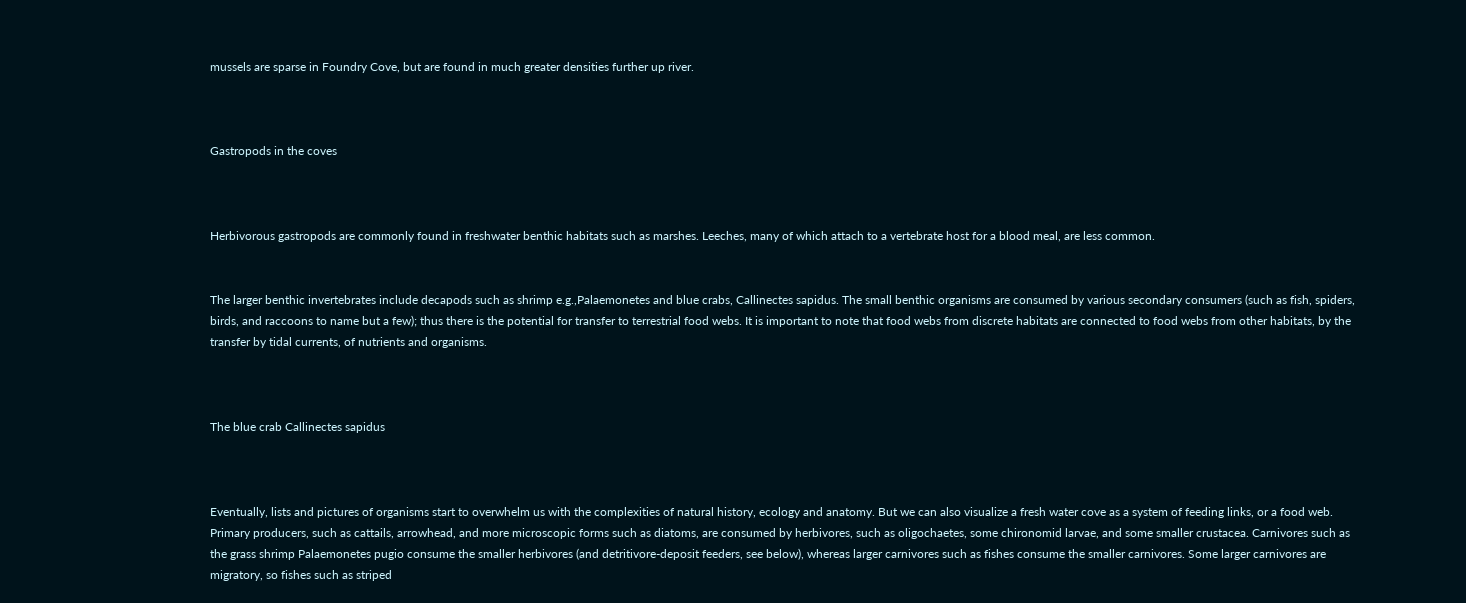mussels are sparse in Foundry Cove, but are found in much greater densities further up river.



Gastropods in the coves



Herbivorous gastropods are commonly found in freshwater benthic habitats such as marshes. Leeches, many of which attach to a vertebrate host for a blood meal, are less common.


The larger benthic invertebrates include decapods such as shrimp e.g.,Palaemonetes and blue crabs, Callinectes sapidus. The small benthic organisms are consumed by various secondary consumers (such as fish, spiders, birds, and raccoons to name but a few); thus there is the potential for transfer to terrestrial food webs. It is important to note that food webs from discrete habitats are connected to food webs from other habitats, by the transfer by tidal currents, of nutrients and organisms.



The blue crab Callinectes sapidus



Eventually, lists and pictures of organisms start to overwhelm us with the complexities of natural history, ecology and anatomy. But we can also visualize a fresh water cove as a system of feeding links, or a food web. Primary producers, such as cattails, arrowhead, and more microscopic forms such as diatoms, are consumed by herbivores, such as oligochaetes, some chironomid larvae, and some smaller crustacea. Carnivores such as the grass shrimp Palaemonetes pugio consume the smaller herbivores (and detritivore-deposit feeders, see below), whereas larger carnivores such as fishes consume the smaller carnivores. Some larger carnivores are migratory, so fishes such as striped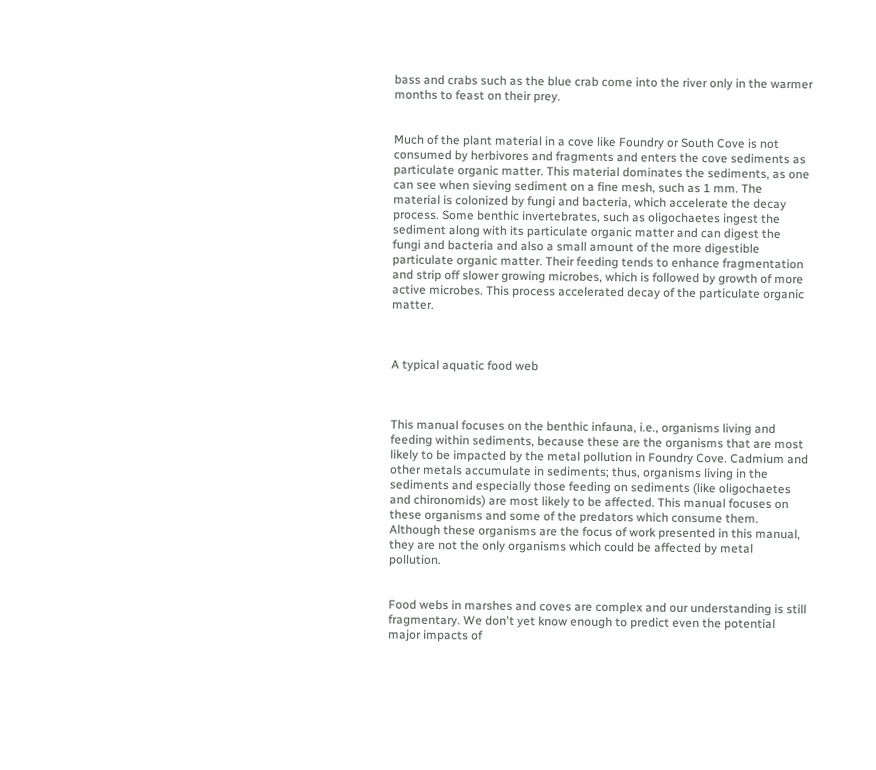bass and crabs such as the blue crab come into the river only in the warmer months to feast on their prey.


Much of the plant material in a cove like Foundry or South Cove is not consumed by herbivores and fragments and enters the cove sediments as particulate organic matter. This material dominates the sediments, as one can see when sieving sediment on a fine mesh, such as 1 mm. The material is colonized by fungi and bacteria, which accelerate the decay process. Some benthic invertebrates, such as oligochaetes ingest the sediment along with its particulate organic matter and can digest the fungi and bacteria and also a small amount of the more digestible particulate organic matter. Their feeding tends to enhance fragmentation and strip off slower growing microbes, which is followed by growth of more active microbes. This process accelerated decay of the particulate organic matter.



A typical aquatic food web



This manual focuses on the benthic infauna, i.e., organisms living and feeding within sediments, because these are the organisms that are most likely to be impacted by the metal pollution in Foundry Cove. Cadmium and other metals accumulate in sediments; thus, organisms living in the sediments and especially those feeding on sediments (like oligochaetes and chironomids) are most likely to be affected. This manual focuses on these organisms and some of the predators which consume them. Although these organisms are the focus of work presented in this manual, they are not the only organisms which could be affected by metal pollution.


Food webs in marshes and coves are complex and our understanding is still fragmentary. We don't yet know enough to predict even the potential major impacts of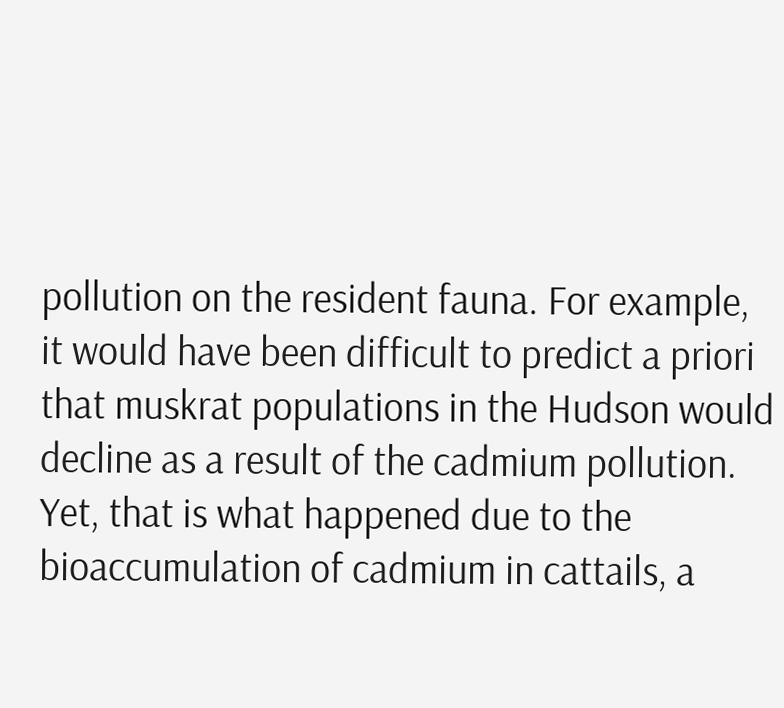pollution on the resident fauna. For example, it would have been difficult to predict a priori that muskrat populations in the Hudson would decline as a result of the cadmium pollution. Yet, that is what happened due to the bioaccumulation of cadmium in cattails, a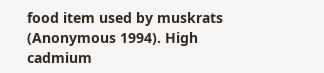food item used by muskrats (Anonymous 1994). High cadmium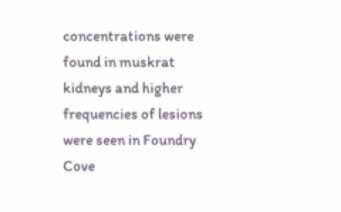concentrations were found in muskrat kidneys and higher frequencies of lesions were seen in Foundry Cove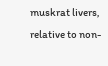muskrat livers, relative to non-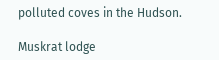polluted coves in the Hudson.

Muskrat lodge